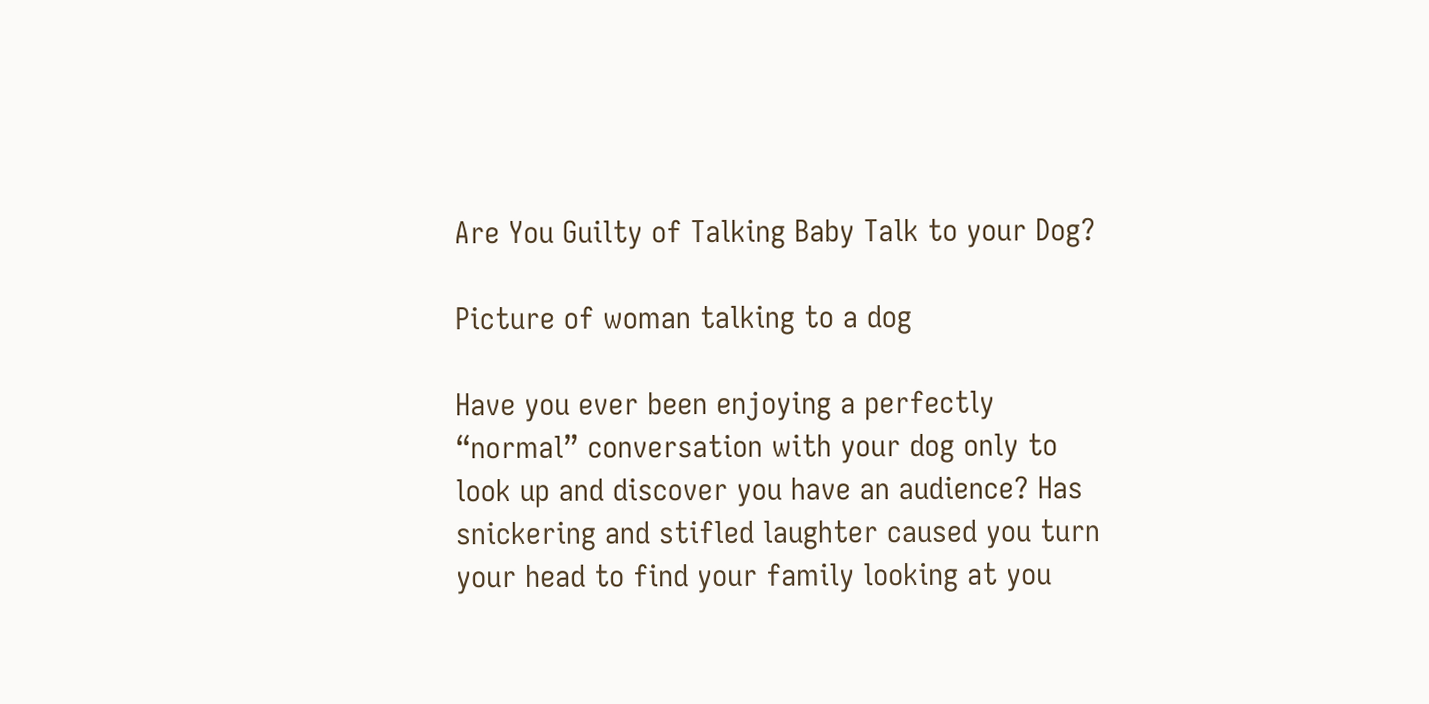Are You Guilty of Talking Baby Talk to your Dog?

Picture of woman talking to a dog

Have you ever been enjoying a perfectly “normal” conversation with your dog only to look up and discover you have an audience? Has snickering and stifled laughter caused you turn your head to find your family looking at you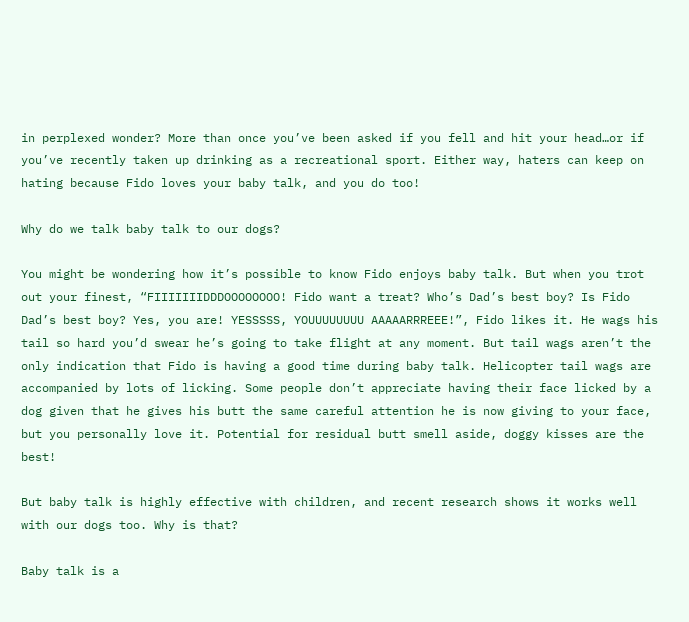in perplexed wonder? More than once you’ve been asked if you fell and hit your head…or if you’ve recently taken up drinking as a recreational sport. Either way, haters can keep on hating because Fido loves your baby talk, and you do too!

Why do we talk baby talk to our dogs?

You might be wondering how it’s possible to know Fido enjoys baby talk. But when you trot out your finest, “FIIIIIIIDDDOOOOOOOO! Fido want a treat? Who’s Dad’s best boy? Is Fido Dad’s best boy? Yes, you are! YESSSSS, YOUUUUUUUU AAAAARRREEE!”, Fido likes it. He wags his tail so hard you’d swear he’s going to take flight at any moment. But tail wags aren’t the only indication that Fido is having a good time during baby talk. Helicopter tail wags are accompanied by lots of licking. Some people don’t appreciate having their face licked by a dog given that he gives his butt the same careful attention he is now giving to your face, but you personally love it. Potential for residual butt smell aside, doggy kisses are the best!

But baby talk is highly effective with children, and recent research shows it works well with our dogs too. Why is that?

Baby talk is a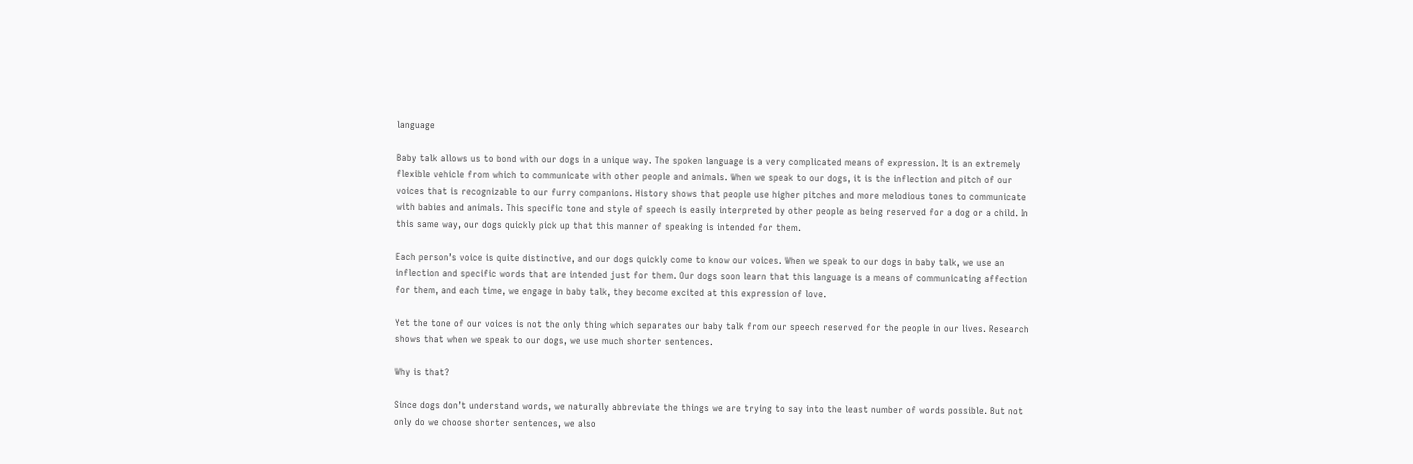language

Baby talk allows us to bond with our dogs in a unique way. The spoken language is a very complicated means of expression. It is an extremely flexible vehicle from which to communicate with other people and animals. When we speak to our dogs, it is the inflection and pitch of our voices that is recognizable to our furry companions. History shows that people use higher pitches and more melodious tones to communicate with babies and animals. This specific tone and style of speech is easily interpreted by other people as being reserved for a dog or a child. In this same way, our dogs quickly pick up that this manner of speaking is intended for them.

Each person’s voice is quite distinctive, and our dogs quickly come to know our voices. When we speak to our dogs in baby talk, we use an inflection and specific words that are intended just for them. Our dogs soon learn that this language is a means of communicating affection for them, and each time, we engage in baby talk, they become excited at this expression of love.

Yet the tone of our voices is not the only thing which separates our baby talk from our speech reserved for the people in our lives. Research shows that when we speak to our dogs, we use much shorter sentences.

Why is that?

Since dogs don’t understand words, we naturally abbreviate the things we are trying to say into the least number of words possible. But not only do we choose shorter sentences, we also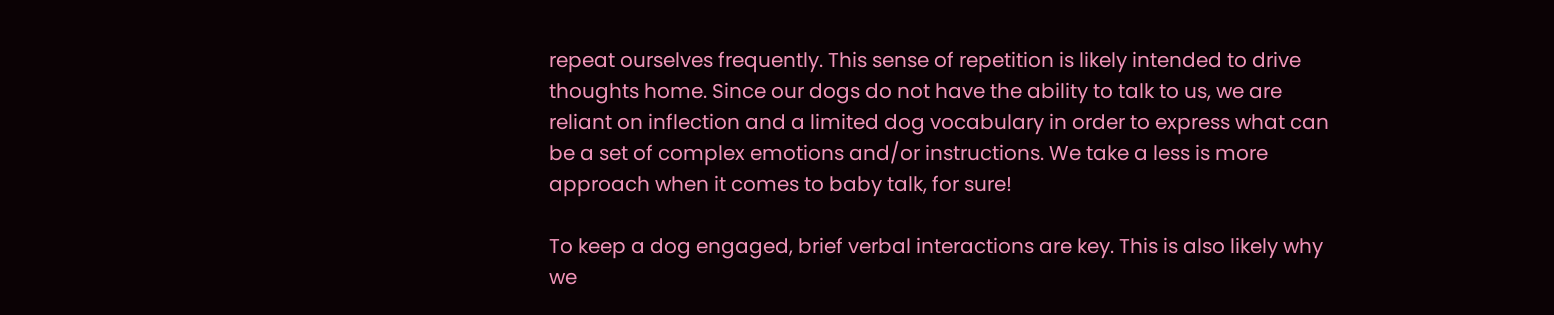repeat ourselves frequently. This sense of repetition is likely intended to drive thoughts home. Since our dogs do not have the ability to talk to us, we are reliant on inflection and a limited dog vocabulary in order to express what can be a set of complex emotions and/or instructions. We take a less is more approach when it comes to baby talk, for sure!

To keep a dog engaged, brief verbal interactions are key. This is also likely why we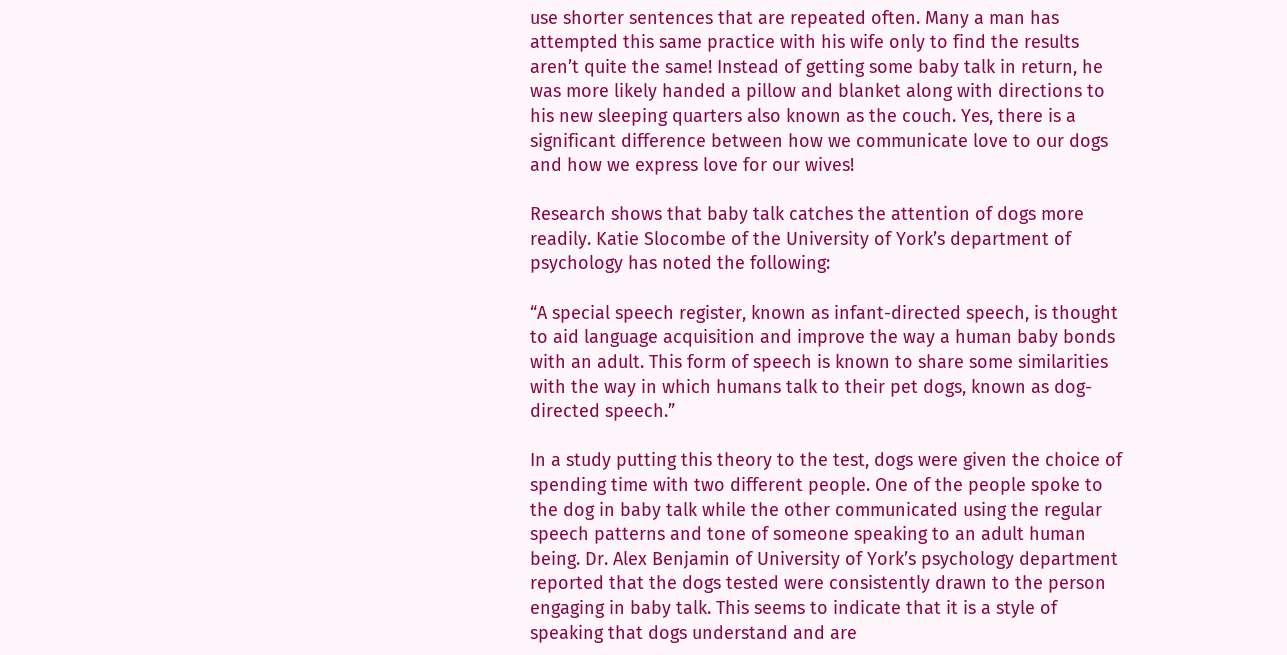use shorter sentences that are repeated often. Many a man has attempted this same practice with his wife only to find the results aren’t quite the same! Instead of getting some baby talk in return, he was more likely handed a pillow and blanket along with directions to his new sleeping quarters also known as the couch. Yes, there is a significant difference between how we communicate love to our dogs and how we express love for our wives!

Research shows that baby talk catches the attention of dogs more readily. Katie Slocombe of the University of York’s department of psychology has noted the following:

“A special speech register, known as infant-directed speech, is thought to aid language acquisition and improve the way a human baby bonds with an adult. This form of speech is known to share some similarities with the way in which humans talk to their pet dogs, known as dog-directed speech.”

In a study putting this theory to the test, dogs were given the choice of spending time with two different people. One of the people spoke to the dog in baby talk while the other communicated using the regular speech patterns and tone of someone speaking to an adult human being. Dr. Alex Benjamin of University of York’s psychology department reported that the dogs tested were consistently drawn to the person engaging in baby talk. This seems to indicate that it is a style of speaking that dogs understand and are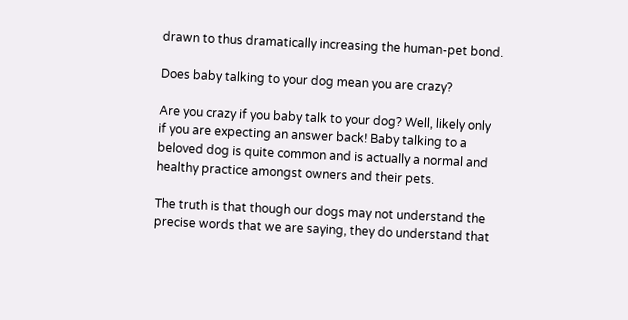drawn to thus dramatically increasing the human-pet bond.

Does baby talking to your dog mean you are crazy?

Are you crazy if you baby talk to your dog? Well, likely only if you are expecting an answer back! Baby talking to a beloved dog is quite common and is actually a normal and healthy practice amongst owners and their pets.

The truth is that though our dogs may not understand the precise words that we are saying, they do understand that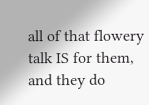all of that flowery talk IS for them, and they do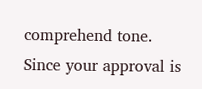comprehend tone. Since your approval is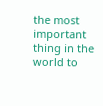the most important thing in the world to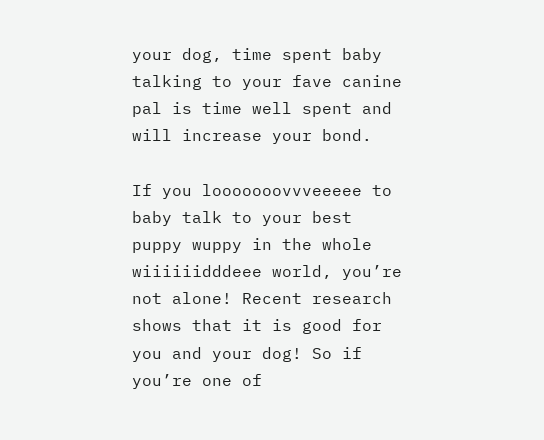your dog, time spent baby talking to your fave canine pal is time well spent and will increase your bond.

If you looooooovvveeeee to baby talk to your best puppy wuppy in the whole wiiiiiidddeee world, you’re not alone! Recent research shows that it is good for you and your dog! So if you’re one of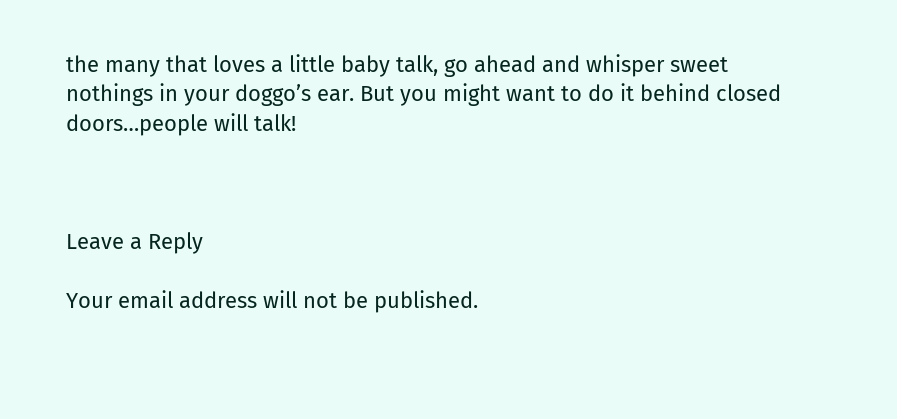the many that loves a little baby talk, go ahead and whisper sweet nothings in your doggo’s ear. But you might want to do it behind closed doors…people will talk!



Leave a Reply

Your email address will not be published.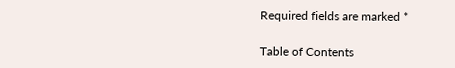Required fields are marked *

Table of Contents